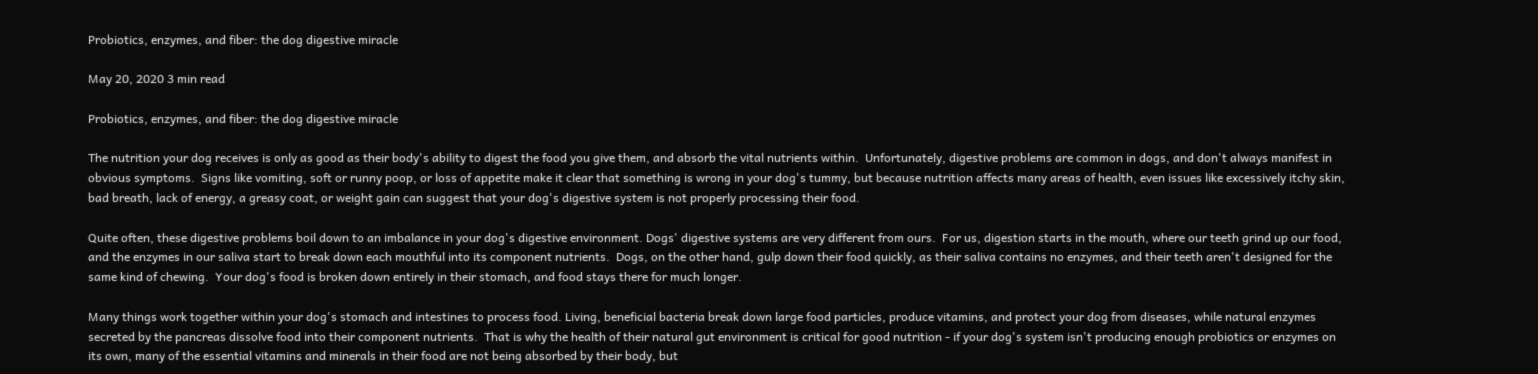Probiotics, enzymes, and fiber: the dog digestive miracle

May 20, 2020 3 min read

Probiotics, enzymes, and fiber: the dog digestive miracle

The nutrition your dog receives is only as good as their body's ability to digest the food you give them, and absorb the vital nutrients within.  Unfortunately, digestive problems are common in dogs, and don't always manifest in obvious symptoms.  Signs like vomiting, soft or runny poop, or loss of appetite make it clear that something is wrong in your dog's tummy, but because nutrition affects many areas of health, even issues like excessively itchy skin, bad breath, lack of energy, a greasy coat, or weight gain can suggest that your dog's digestive system is not properly processing their food.

Quite often, these digestive problems boil down to an imbalance in your dog's digestive environment. Dogs' digestive systems are very different from ours.  For us, digestion starts in the mouth, where our teeth grind up our food, and the enzymes in our saliva start to break down each mouthful into its component nutrients.  Dogs, on the other hand, gulp down their food quickly, as their saliva contains no enzymes, and their teeth aren't designed for the same kind of chewing.  Your dog's food is broken down entirely in their stomach, and food stays there for much longer.

Many things work together within your dog's stomach and intestines to process food. Living, beneficial bacteria break down large food particles, produce vitamins, and protect your dog from diseases, while natural enzymes secreted by the pancreas dissolve food into their component nutrients.  That is why the health of their natural gut environment is critical for good nutrition - if your dog's system isn't producing enough probiotics or enzymes on its own, many of the essential vitamins and minerals in their food are not being absorbed by their body, but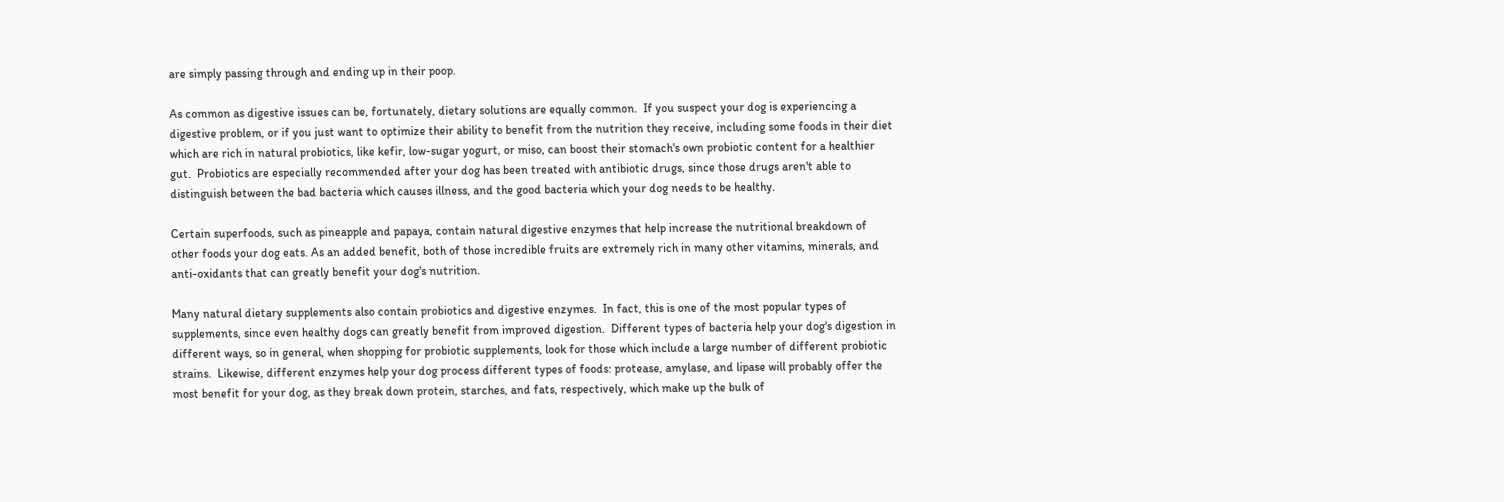are simply passing through and ending up in their poop.

As common as digestive issues can be, fortunately, dietary solutions are equally common.  If you suspect your dog is experiencing a digestive problem, or if you just want to optimize their ability to benefit from the nutrition they receive, including some foods in their diet which are rich in natural probiotics, like kefir, low-sugar yogurt, or miso, can boost their stomach's own probiotic content for a healthier gut.  Probiotics are especially recommended after your dog has been treated with antibiotic drugs, since those drugs aren't able to distinguish between the bad bacteria which causes illness, and the good bacteria which your dog needs to be healthy.

Certain superfoods, such as pineapple and papaya, contain natural digestive enzymes that help increase the nutritional breakdown of other foods your dog eats. As an added benefit, both of those incredible fruits are extremely rich in many other vitamins, minerals, and anti-oxidants that can greatly benefit your dog's nutrition.

Many natural dietary supplements also contain probiotics and digestive enzymes.  In fact, this is one of the most popular types of supplements, since even healthy dogs can greatly benefit from improved digestion.  Different types of bacteria help your dog's digestion in different ways, so in general, when shopping for probiotic supplements, look for those which include a large number of different probiotic strains.  Likewise, different enzymes help your dog process different types of foods: protease, amylase, and lipase will probably offer the most benefit for your dog, as they break down protein, starches, and fats, respectively, which make up the bulk of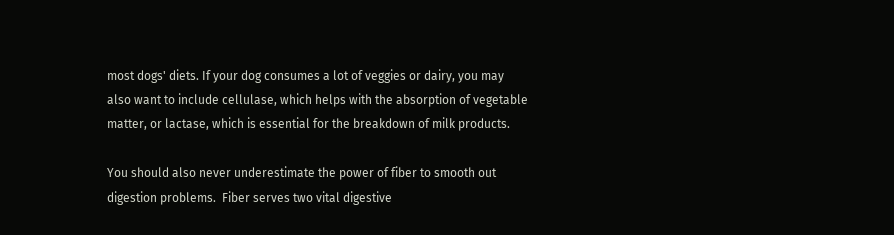most dogs' diets. If your dog consumes a lot of veggies or dairy, you may also want to include cellulase, which helps with the absorption of vegetable matter, or lactase, which is essential for the breakdown of milk products.

You should also never underestimate the power of fiber to smooth out digestion problems.  Fiber serves two vital digestive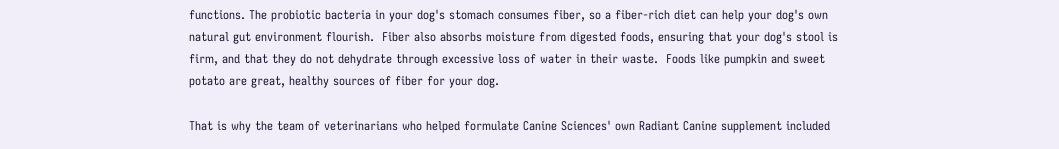functions. The probiotic bacteria in your dog's stomach consumes fiber, so a fiber-rich diet can help your dog's own natural gut environment flourish.  Fiber also absorbs moisture from digested foods, ensuring that your dog's stool is firm, and that they do not dehydrate through excessive loss of water in their waste.  Foods like pumpkin and sweet potato are great, healthy sources of fiber for your dog.

That is why the team of veterinarians who helped formulate Canine Sciences' own Radiant Canine supplement included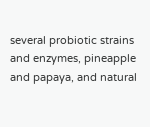several probiotic strains and enzymes, pineapple and papaya, and natural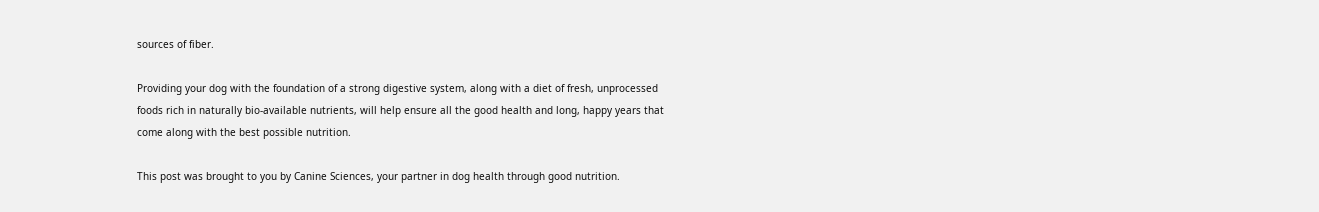sources of fiber.

Providing your dog with the foundation of a strong digestive system, along with a diet of fresh, unprocessed foods rich in naturally bio-available nutrients, will help ensure all the good health and long, happy years that come along with the best possible nutrition.

This post was brought to you by Canine Sciences, your partner in dog health through good nutrition.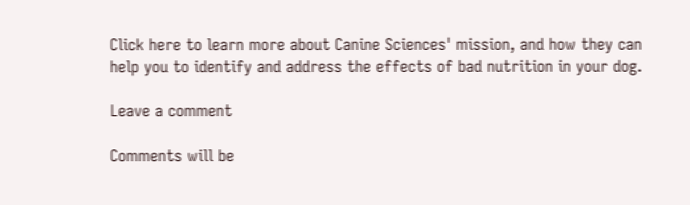Click here to learn more about Canine Sciences' mission, and how they can help you to identify and address the effects of bad nutrition in your dog.

Leave a comment

Comments will be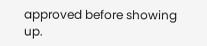approved before showing up.